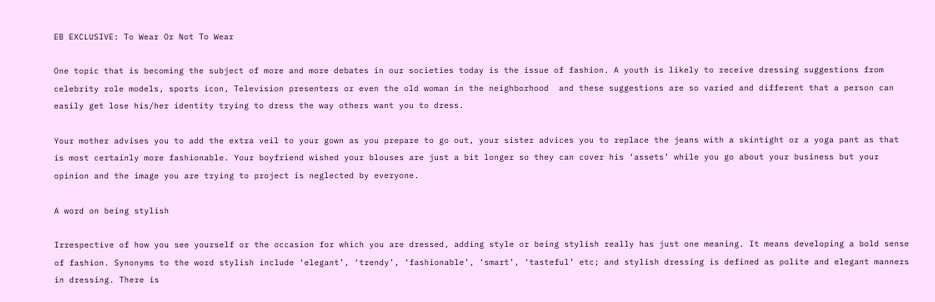EB EXCLUSIVE: To Wear Or Not To Wear

One topic that is becoming the subject of more and more debates in our societies today is the issue of fashion. A youth is likely to receive dressing suggestions from celebrity role models, sports icon, Television presenters or even the old woman in the neighborhood  and these suggestions are so varied and different that a person can easily get lose his/her identity trying to dress the way others want you to dress.

Your mother advises you to add the extra veil to your gown as you prepare to go out, your sister advices you to replace the jeans with a skintight or a yoga pant as that is most certainly more fashionable. Your boyfriend wished your blouses are just a bit longer so they can cover his ‘assets’ while you go about your business but your opinion and the image you are trying to project is neglected by everyone.

A word on being stylish

Irrespective of how you see yourself or the occasion for which you are dressed, adding style or being stylish really has just one meaning. It means developing a bold sense of fashion. Synonyms to the word stylish include ‘elegant’, ‘trendy’, ‘fashionable’, ‘smart’, ‘tasteful’ etc; and stylish dressing is defined as polite and elegant manners in dressing. There is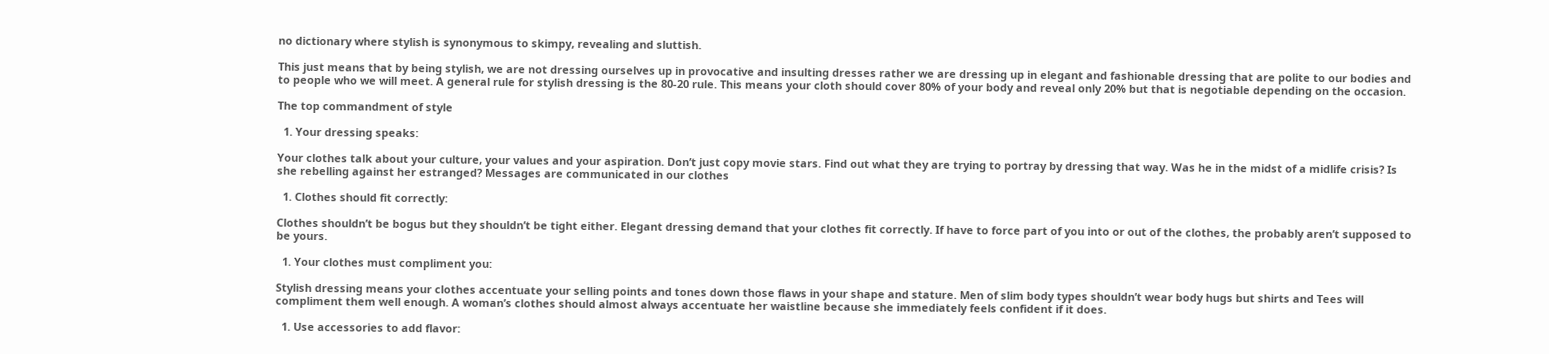no dictionary where stylish is synonymous to skimpy, revealing and sluttish.

This just means that by being stylish, we are not dressing ourselves up in provocative and insulting dresses rather we are dressing up in elegant and fashionable dressing that are polite to our bodies and to people who we will meet. A general rule for stylish dressing is the 80-20 rule. This means your cloth should cover 80% of your body and reveal only 20% but that is negotiable depending on the occasion.

The top commandment of style

  1. Your dressing speaks:

Your clothes talk about your culture, your values and your aspiration. Don’t just copy movie stars. Find out what they are trying to portray by dressing that way. Was he in the midst of a midlife crisis? Is she rebelling against her estranged? Messages are communicated in our clothes

  1. Clothes should fit correctly:

Clothes shouldn’t be bogus but they shouldn’t be tight either. Elegant dressing demand that your clothes fit correctly. If have to force part of you into or out of the clothes, the probably aren’t supposed to be yours.

  1. Your clothes must compliment you:

Stylish dressing means your clothes accentuate your selling points and tones down those flaws in your shape and stature. Men of slim body types shouldn’t wear body hugs but shirts and Tees will compliment them well enough. A woman’s clothes should almost always accentuate her waistline because she immediately feels confident if it does.

  1. Use accessories to add flavor: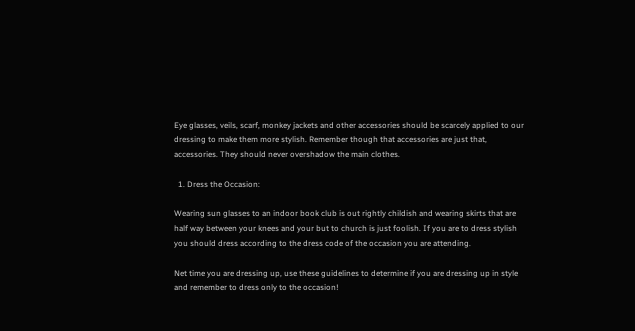Eye glasses, veils, scarf, monkey jackets and other accessories should be scarcely applied to our dressing to make them more stylish. Remember though that accessories are just that, accessories. They should never overshadow the main clothes.

  1. Dress the Occasion:

Wearing sun glasses to an indoor book club is out rightly childish and wearing skirts that are half way between your knees and your but to church is just foolish. If you are to dress stylish you should dress according to the dress code of the occasion you are attending.

Net time you are dressing up, use these guidelines to determine if you are dressing up in style and remember to dress only to the occasion!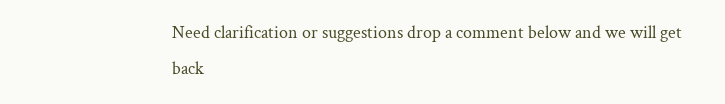Need clarification or suggestions drop a comment below and we will get back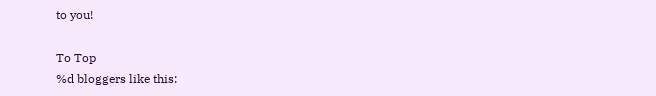to you!

To Top
%d bloggers like this: